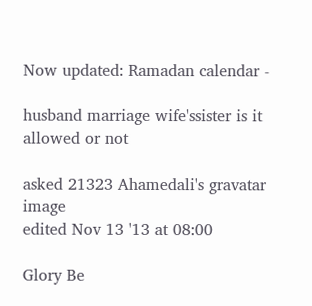Now updated: Ramadan calendar -

husband marriage wife'ssister is it allowed or not

asked 21323 Ahamedali's gravatar image
edited Nov 13 '13 at 08:00

Glory Be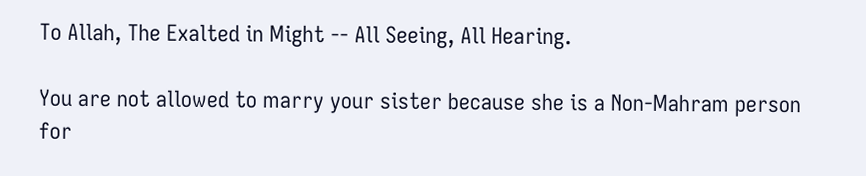To Allah, The Exalted in Might -- All Seeing, All Hearing.

You are not allowed to marry your sister because she is a Non-Mahram person for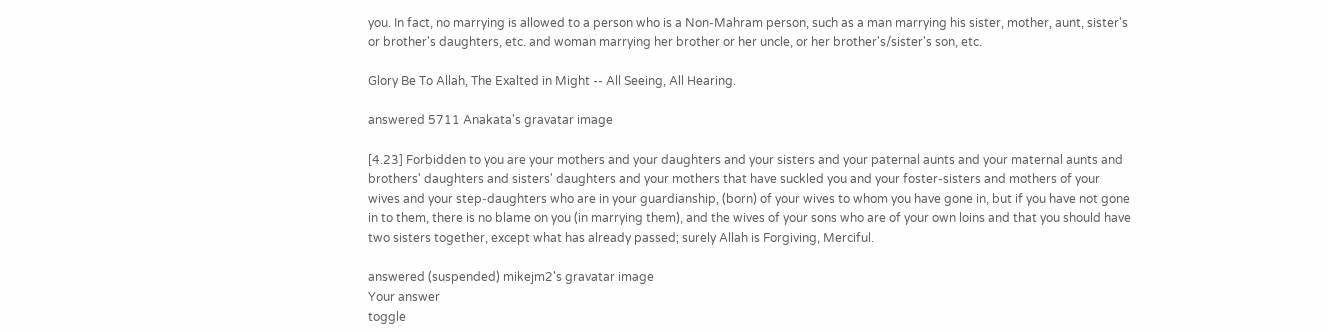you. In fact, no marrying is allowed to a person who is a Non-Mahram person, such as a man marrying his sister, mother, aunt, sister's or brother's daughters, etc. and woman marrying her brother or her uncle, or her brother's/sister's son, etc.

Glory Be To Allah, The Exalted in Might -- All Seeing, All Hearing.

answered 5711 Anakata's gravatar image

[4.23] Forbidden to you are your mothers and your daughters and your sisters and your paternal aunts and your maternal aunts and brothers' daughters and sisters' daughters and your mothers that have suckled you and your foster-sisters and mothers of your wives and your step-daughters who are in your guardianship, (born) of your wives to whom you have gone in, but if you have not gone in to them, there is no blame on you (in marrying them), and the wives of your sons who are of your own loins and that you should have two sisters together, except what has already passed; surely Allah is Forgiving, Merciful.

answered (suspended) mikejm2's gravatar image
Your answer
toggle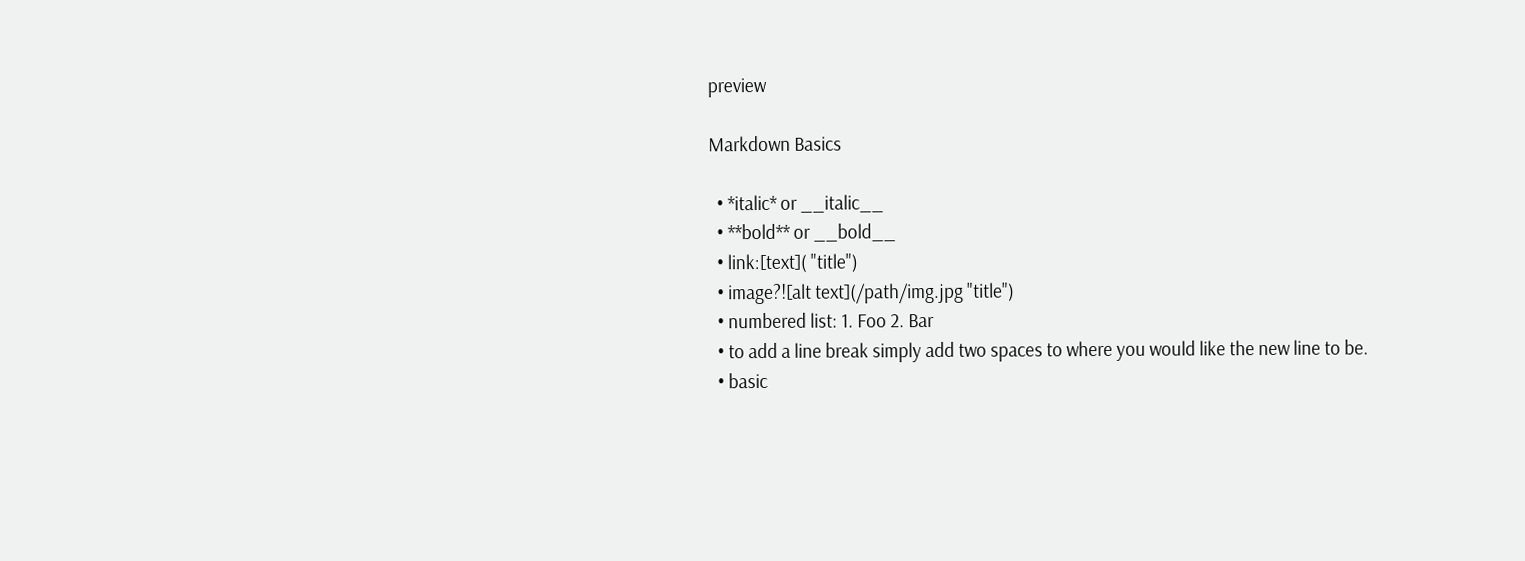preview

Markdown Basics

  • *italic* or __italic__
  • **bold** or __bold__
  • link:[text]( "title")
  • image?![alt text](/path/img.jpg "title")
  • numbered list: 1. Foo 2. Bar
  • to add a line break simply add two spaces to where you would like the new line to be.
  • basic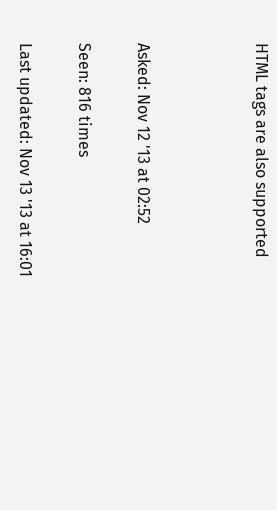HTML tags are also supported



Asked: Nov 12 '13 at 02:52

Seen: 816 times

Last updated: Nov 13 '13 at 16:01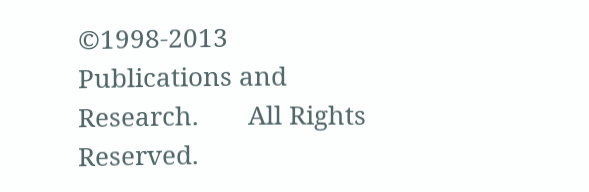©1998-2013 Publications and Research.       All Rights Reserved.